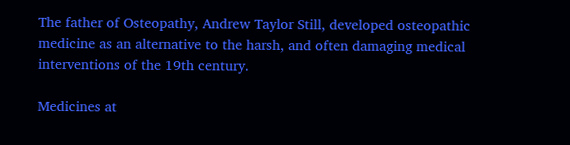The father of Osteopathy, Andrew Taylor Still, developed osteopathic medicine as an alternative to the harsh, and often damaging medical interventions of the 19th century.

Medicines at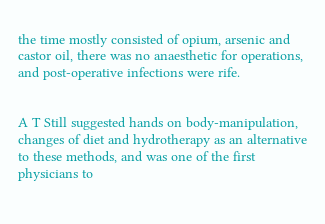the time mostly consisted of opium, arsenic and castor oil, there was no anaesthetic for operations, and post-operative infections were rife.


A T Still suggested hands on body-manipulation, changes of diet and hydrotherapy as an alternative to these methods, and was one of the first physicians to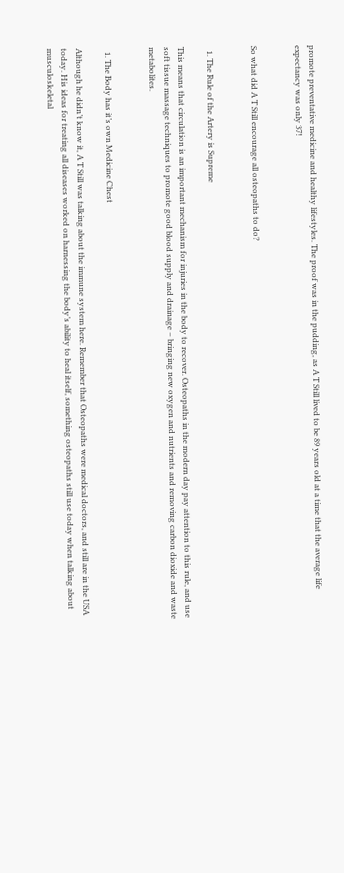promote preventative medicine and healthy lifestyles. The proof was in the pudding, as A T Still lived to be 89 years old at a time that the average life expectancy was only 37!


So what did A T Still encourage all osteopaths to do?


  1. The Rule of the Artery is Supreme

This means that circulation is an important mechanism for injuries in the body to recover. Osteopaths in the modern day pay attention to this rule, and use soft tissue massage techniques to promote good blood supply and drainage – bringing new oxygen and nutrients and removing carbon dioxide and waste metabolites.


  1. The Body has it’s own Medicine Chest

Although he didn’t know it, A T Still was talking about the immune system here. Remember that Osteopaths were medical doctors, and still are in the USA today. His ideas for treating all diseases worked on harnessing the body’s ability to heal itself, something osteopaths still use today when talking about musculoskeletal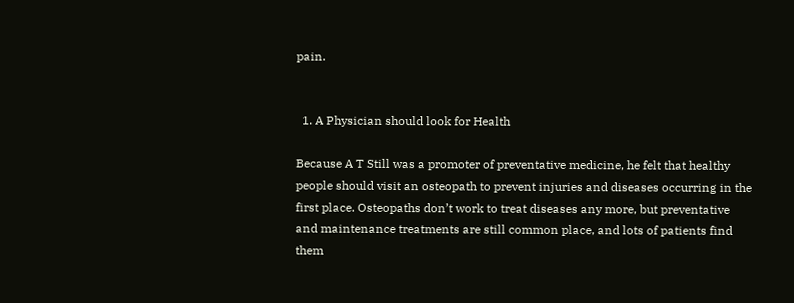pain.


  1. A Physician should look for Health

Because A T Still was a promoter of preventative medicine, he felt that healthy people should visit an osteopath to prevent injuries and diseases occurring in the first place. Osteopaths don’t work to treat diseases any more, but preventative and maintenance treatments are still common place, and lots of patients find them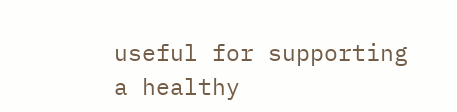useful for supporting a healthy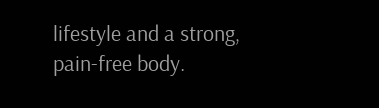lifestyle and a strong, pain-free body.